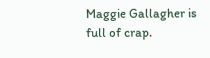Maggie Gallagher is full of crap.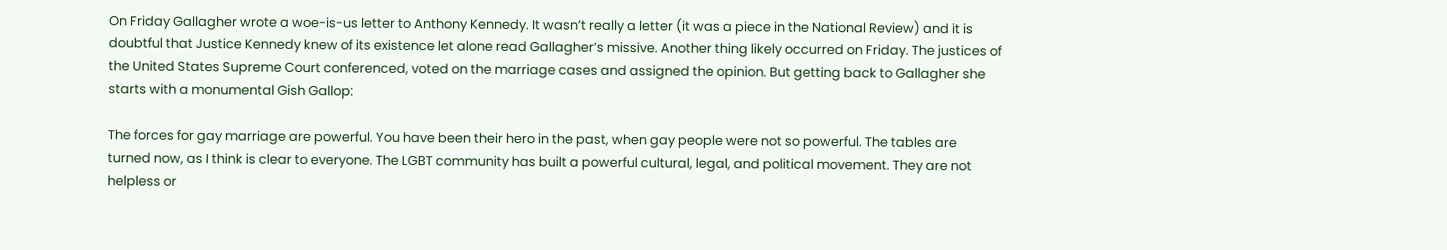On Friday Gallagher wrote a woe-is-us letter to Anthony Kennedy. It wasn’t really a letter (it was a piece in the National Review) and it is doubtful that Justice Kennedy knew of its existence let alone read Gallagher’s missive. Another thing likely occurred on Friday. The justices of the United States Supreme Court conferenced, voted on the marriage cases and assigned the opinion. But getting back to Gallagher she starts with a monumental Gish Gallop:

The forces for gay marriage are powerful. You have been their hero in the past, when gay people were not so powerful. The tables are turned now, as I think is clear to everyone. The LGBT community has built a powerful cultural, legal, and political movement. They are not helpless or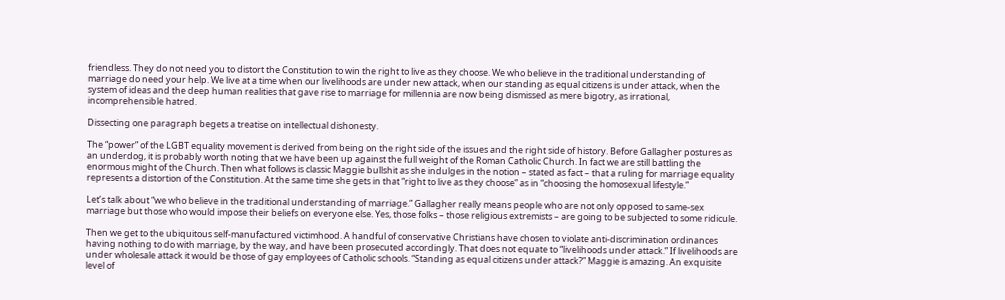friendless. They do not need you to distort the Constitution to win the right to live as they choose. We who believe in the traditional understanding of marriage do need your help. We live at a time when our livelihoods are under new attack, when our standing as equal citizens is under attack, when the system of ideas and the deep human realities that gave rise to marriage for millennia are now being dismissed as mere bigotry, as irrational, incomprehensible hatred.

Dissecting one paragraph begets a treatise on intellectual dishonesty.

The “power” of the LGBT equality movement is derived from being on the right side of the issues and the right side of history. Before Gallagher postures as an underdog, it is probably worth noting that we have been up against the full weight of the Roman Catholic Church. In fact we are still battling the enormous might of the Church. Then what follows is classic Maggie bullshit as she indulges in the notion – stated as fact – that a ruling for marriage equality represents a distortion of the Constitution. At the same time she gets in that “right to live as they choose” as in “choosing the homosexual lifestyle.”

Let’s talk about “we who believe in the traditional understanding of marriage.” Gallagher really means people who are not only opposed to same-sex marriage but those who would impose their beliefs on everyone else. Yes, those folks – those religious extremists – are going to be subjected to some ridicule.

Then we get to the ubiquitous self-manufactured victimhood. A handful of conservative Christians have chosen to violate anti-discrimination ordinances having nothing to do with marriage, by the way, and have been prosecuted accordingly. That does not equate to “livelihoods under attack.” If livelihoods are under wholesale attack it would be those of gay employees of Catholic schools. “Standing as equal citizens under attack?” Maggie is amazing. An exquisite level of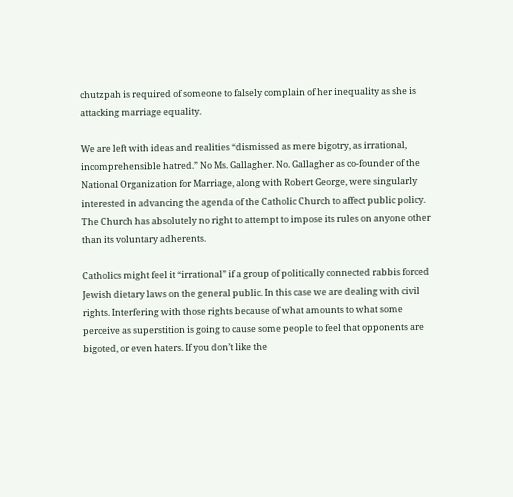chutzpah is required of someone to falsely complain of her inequality as she is attacking marriage equality.

We are left with ideas and realities “dismissed as mere bigotry, as irrational, incomprehensible hatred.” No Ms. Gallagher. No. Gallagher as co-founder of the National Organization for Marriage, along with Robert George, were singularly interested in advancing the agenda of the Catholic Church to affect public policy. The Church has absolutely no right to attempt to impose its rules on anyone other than its voluntary adherents.

Catholics might feel it “irrational” if a group of politically connected rabbis forced Jewish dietary laws on the general public. In this case we are dealing with civil rights. Interfering with those rights because of what amounts to what some perceive as superstition is going to cause some people to feel that opponents are bigoted, or even haters. If you don’t like the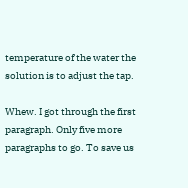temperature of the water the solution is to adjust the tap.

Whew. I got through the first paragraph. Only five more paragraphs to go. To save us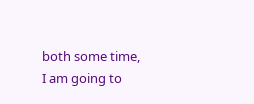both some time, I am going to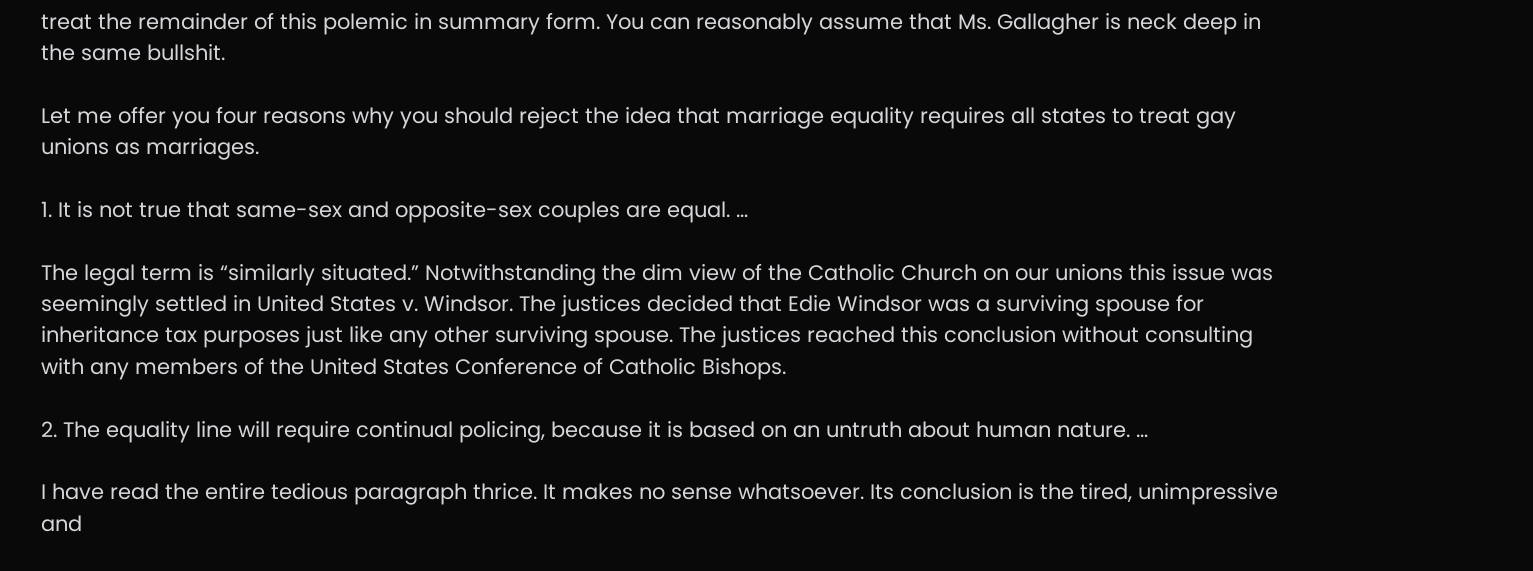treat the remainder of this polemic in summary form. You can reasonably assume that Ms. Gallagher is neck deep in the same bullshit.

Let me offer you four reasons why you should reject the idea that marriage equality requires all states to treat gay unions as marriages.

1. It is not true that same-sex and opposite-sex couples are equal. …

The legal term is “similarly situated.” Notwithstanding the dim view of the Catholic Church on our unions this issue was seemingly settled in United States v. Windsor. The justices decided that Edie Windsor was a surviving spouse for inheritance tax purposes just like any other surviving spouse. The justices reached this conclusion without consulting with any members of the United States Conference of Catholic Bishops.

2. The equality line will require continual policing, because it is based on an untruth about human nature. …

I have read the entire tedious paragraph thrice. It makes no sense whatsoever. Its conclusion is the tired, unimpressive and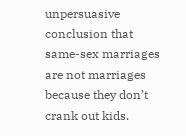unpersuasive conclusion that same-sex marriages are not marriages because they don’t crank out kids.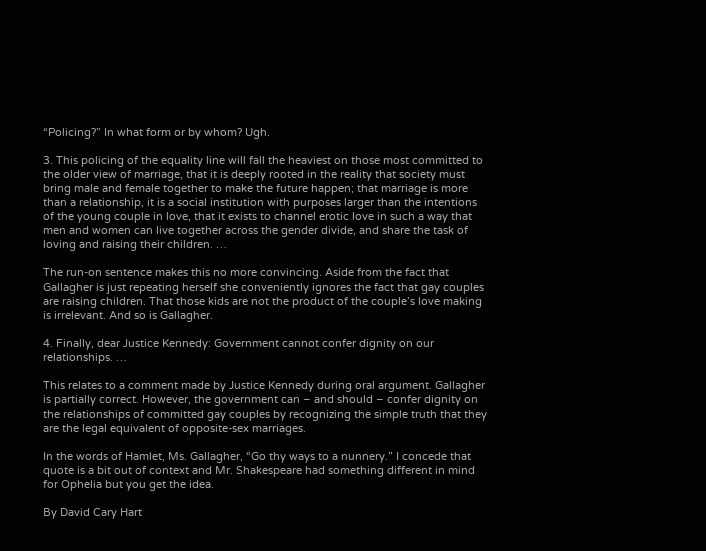“Policing?” In what form or by whom? Ugh.

3. This policing of the equality line will fall the heaviest on those most committed to the older view of marriage, that it is deeply rooted in the reality that society must bring male and female together to make the future happen; that marriage is more than a relationship, it is a social institution with purposes larger than the intentions of the young couple in love, that it exists to channel erotic love in such a way that men and women can live together across the gender divide, and share the task of loving and raising their children. …

The run-on sentence makes this no more convincing. Aside from the fact that Gallagher is just repeating herself she conveniently ignores the fact that gay couples are raising children. That those kids are not the product of the couple’s love making is irrelevant. And so is Gallagher.

4. Finally, dear Justice Kennedy: Government cannot confer dignity on our relationships. …

This relates to a comment made by Justice Kennedy during oral argument. Gallagher is partially correct. However, the government can – and should – confer dignity on the relationships of committed gay couples by recognizing the simple truth that they are the legal equivalent of opposite-sex marriages.

In the words of Hamlet, Ms. Gallagher, “Go thy ways to a nunnery.” I concede that quote is a bit out of context and Mr. Shakespeare had something different in mind for Ophelia but you get the idea.

By David Cary Hart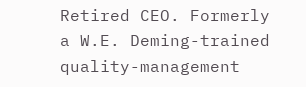Retired CEO. Formerly a W.E. Deming-trained quality-management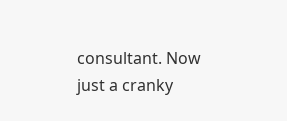consultant. Now just a cranky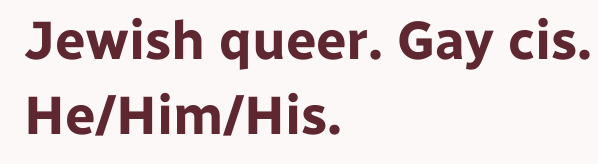Jewish queer. Gay cis. He/Him/His.